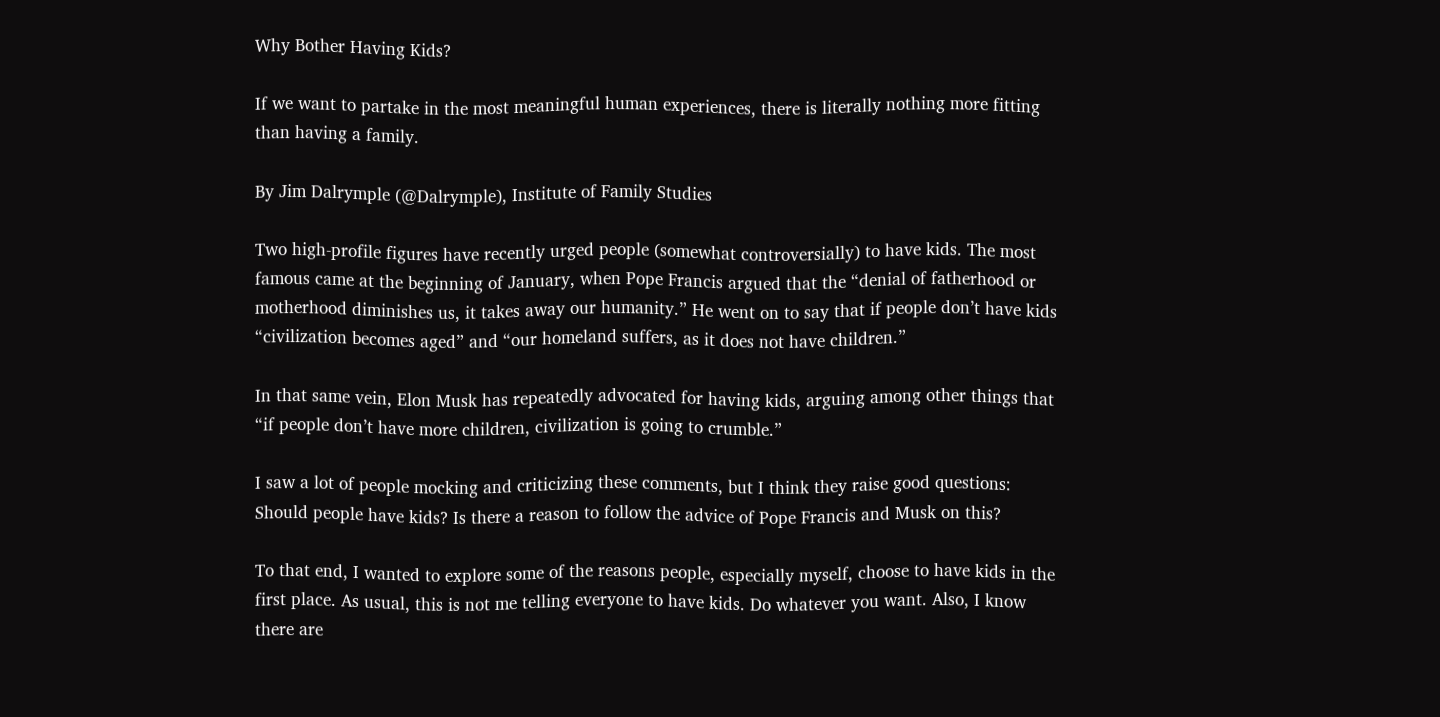Why Bother Having Kids?

If we want to partake in the most meaningful human experiences, there is literally nothing more fitting than having a family.

By Jim Dalrymple (@Dalrymple), Institute of Family Studies

Two high-profile figures have recently urged people (somewhat controversially) to have kids. The most famous came at the beginning of January, when Pope Francis argued that the “denial of fatherhood or motherhood diminishes us, it takes away our humanity.” He went on to say that if people don’t have kids “civilization becomes aged” and “our homeland suffers, as it does not have children.”

In that same vein, Elon Musk has repeatedly advocated for having kids, arguing among other things that “if people don’t have more children, civilization is going to crumble.”

I saw a lot of people mocking and criticizing these comments, but I think they raise good questions: Should people have kids? Is there a reason to follow the advice of Pope Francis and Musk on this?

To that end, I wanted to explore some of the reasons people, especially myself, choose to have kids in the first place. As usual, this is not me telling everyone to have kids. Do whatever you want. Also, I know there are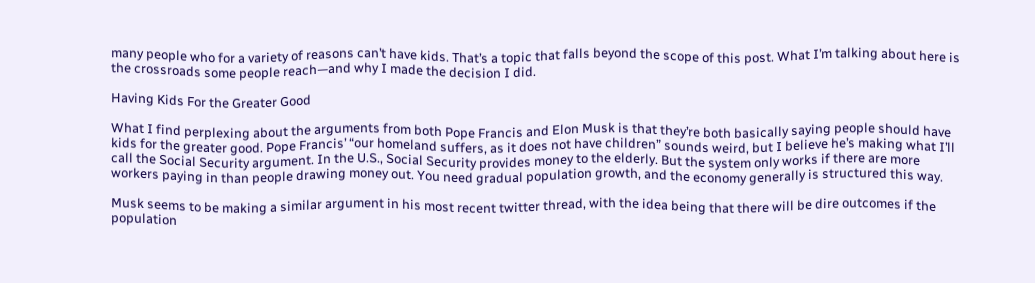many people who for a variety of reasons can’t have kids. That’s a topic that falls beyond the scope of this post. What I’m talking about here is the crossroads some people reach—and why I made the decision I did.

Having Kids For the Greater Good

What I find perplexing about the arguments from both Pope Francis and Elon Musk is that they’re both basically saying people should have kids for the greater good. Pope Francis’ “our homeland suffers, as it does not have children” sounds weird, but I believe he’s making what I’ll call the Social Security argument. In the U.S., Social Security provides money to the elderly. But the system only works if there are more workers paying in than people drawing money out. You need gradual population growth, and the economy generally is structured this way.

Musk seems to be making a similar argument in his most recent twitter thread, with the idea being that there will be dire outcomes if the population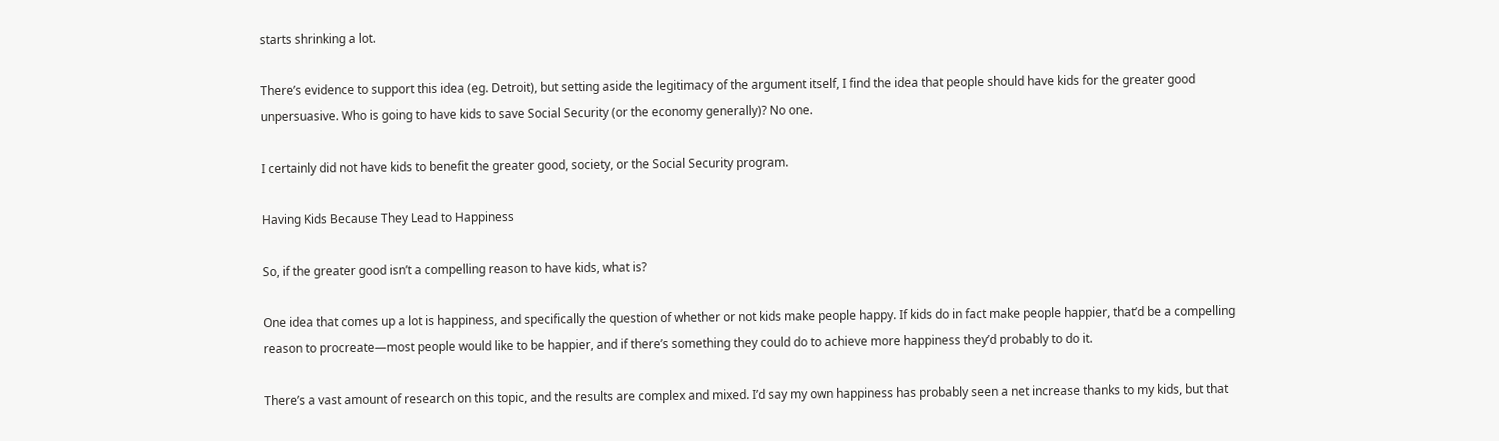starts shrinking a lot.

There’s evidence to support this idea (eg. Detroit), but setting aside the legitimacy of the argument itself, I find the idea that people should have kids for the greater good unpersuasive. Who is going to have kids to save Social Security (or the economy generally)? No one.

I certainly did not have kids to benefit the greater good, society, or the Social Security program.

Having Kids Because They Lead to Happiness

So, if the greater good isn’t a compelling reason to have kids, what is?

One idea that comes up a lot is happiness, and specifically the question of whether or not kids make people happy. If kids do in fact make people happier, that’d be a compelling reason to procreate—most people would like to be happier, and if there’s something they could do to achieve more happiness they’d probably to do it.

There’s a vast amount of research on this topic, and the results are complex and mixed. I’d say my own happiness has probably seen a net increase thanks to my kids, but that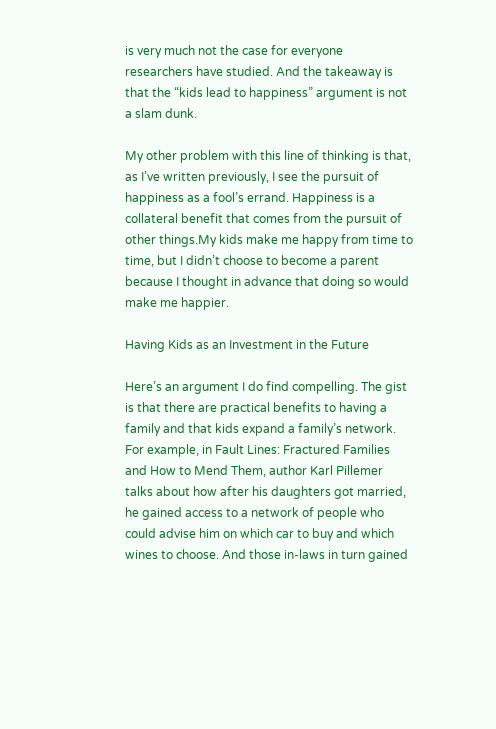is very much not the case for everyone researchers have studied. And the takeaway is that the “kids lead to happiness” argument is not a slam dunk.

My other problem with this line of thinking is that, as I’ve written previously, I see the pursuit of happiness as a fool’s errand. Happiness is a collateral benefit that comes from the pursuit of other things.My kids make me happy from time to time, but I didn’t choose to become a parent because I thought in advance that doing so would make me happier.

Having Kids as an Investment in the Future

Here’s an argument I do find compelling. The gist is that there are practical benefits to having a family and that kids expand a family’s network. For example, in Fault Lines: Fractured Families and How to Mend Them, author Karl Pillemer talks about how after his daughters got married, he gained access to a network of people who could advise him on which car to buy and which wines to choose. And those in-laws in turn gained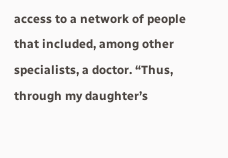access to a network of people that included, among other specialists, a doctor. “Thus, through my daughter’s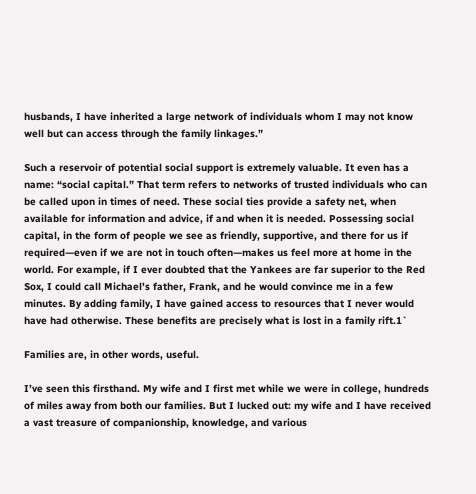husbands, I have inherited a large network of individuals whom I may not know well but can access through the family linkages.”

Such a reservoir of potential social support is extremely valuable. It even has a name: “social capital.” That term refers to networks of trusted individuals who can be called upon in times of need. These social ties provide a safety net, when available for information and advice, if and when it is needed. Possessing social capital, in the form of people we see as friendly, supportive, and there for us if required—even if we are not in touch often—makes us feel more at home in the world. For example, if I ever doubted that the Yankees are far superior to the Red Sox, I could call Michael’s father, Frank, and he would convince me in a few minutes. By adding family, I have gained access to resources that I never would have had otherwise. These benefits are precisely what is lost in a family rift.1`

Families are, in other words, useful.

I’ve seen this firsthand. My wife and I first met while we were in college, hundreds of miles away from both our families. But I lucked out: my wife and I have received a vast treasure of companionship, knowledge, and various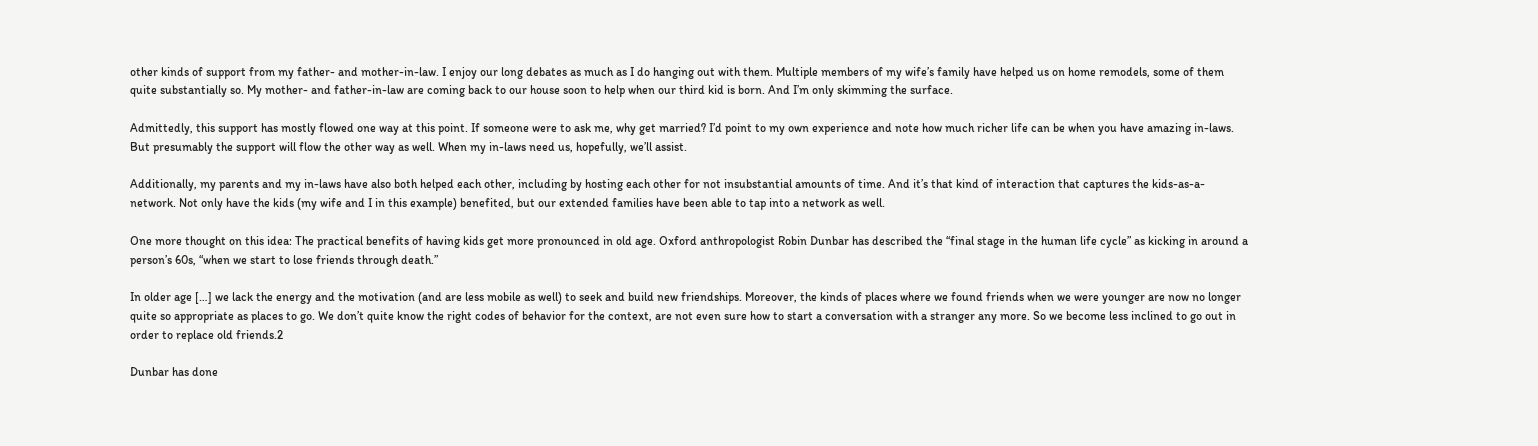other kinds of support from my father- and mother-in-law. I enjoy our long debates as much as I do hanging out with them. Multiple members of my wife’s family have helped us on home remodels, some of them quite substantially so. My mother- and father-in-law are coming back to our house soon to help when our third kid is born. And I’m only skimming the surface.

Admittedly, this support has mostly flowed one way at this point. If someone were to ask me, why get married? I’d point to my own experience and note how much richer life can be when you have amazing in-laws. But presumably the support will flow the other way as well. When my in-laws need us, hopefully, we’ll assist.

Additionally, my parents and my in-laws have also both helped each other, including by hosting each other for not insubstantial amounts of time. And it’s that kind of interaction that captures the kids-as-a-network. Not only have the kids (my wife and I in this example) benefited, but our extended families have been able to tap into a network as well.

One more thought on this idea: The practical benefits of having kids get more pronounced in old age. Oxford anthropologist Robin Dunbar has described the “final stage in the human life cycle” as kicking in around a person’s 60s, “when we start to lose friends through death.”

In older age […] we lack the energy and the motivation (and are less mobile as well) to seek and build new friendships. Moreover, the kinds of places where we found friends when we were younger are now no longer quite so appropriate as places to go. We don’t quite know the right codes of behavior for the context, are not even sure how to start a conversation with a stranger any more. So we become less inclined to go out in order to replace old friends.2

Dunbar has done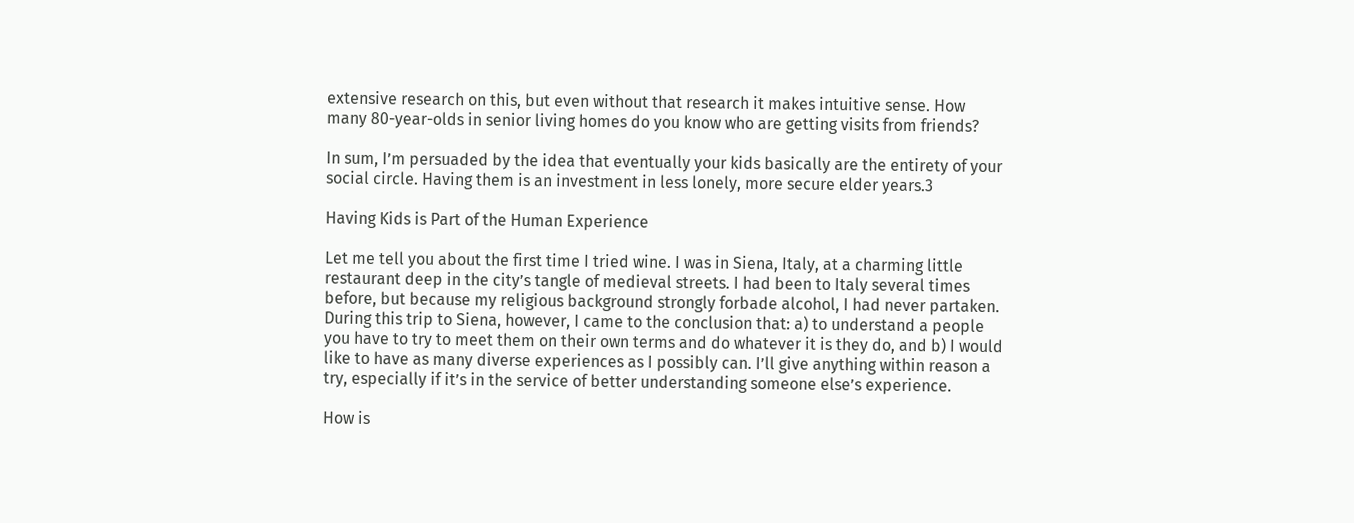extensive research on this, but even without that research it makes intuitive sense. How many 80-year-olds in senior living homes do you know who are getting visits from friends?

In sum, I’m persuaded by the idea that eventually your kids basically are the entirety of your social circle. Having them is an investment in less lonely, more secure elder years.3

Having Kids is Part of the Human Experience

Let me tell you about the first time I tried wine. I was in Siena, Italy, at a charming little restaurant deep in the city’s tangle of medieval streets. I had been to Italy several times before, but because my religious background strongly forbade alcohol, I had never partaken. During this trip to Siena, however, I came to the conclusion that: a) to understand a people you have to try to meet them on their own terms and do whatever it is they do, and b) I would like to have as many diverse experiences as I possibly can. I’ll give anything within reason a try, especially if it’s in the service of better understanding someone else’s experience.

How is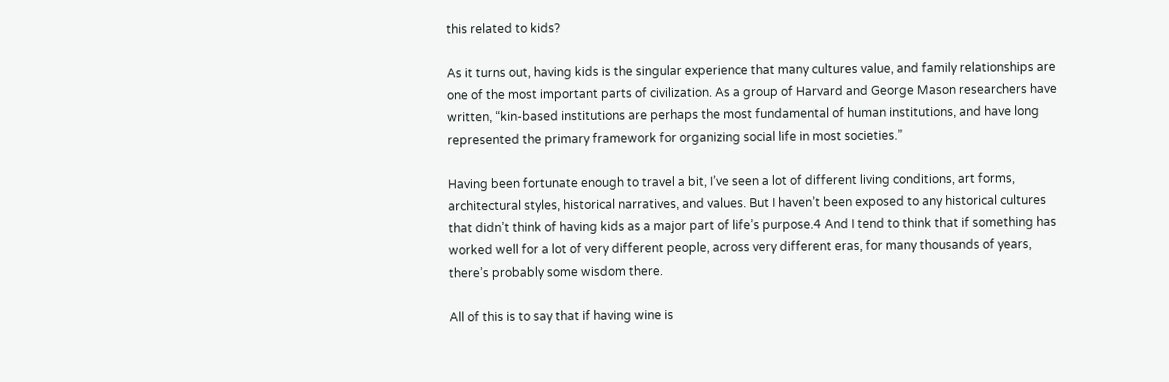this related to kids?

As it turns out, having kids is the singular experience that many cultures value, and family relationships are one of the most important parts of civilization. As a group of Harvard and George Mason researchers have written, “kin-based institutions are perhaps the most fundamental of human institutions, and have long represented the primary framework for organizing social life in most societies.”

Having been fortunate enough to travel a bit, I’ve seen a lot of different living conditions, art forms, architectural styles, historical narratives, and values. But I haven’t been exposed to any historical cultures that didn’t think of having kids as a major part of life’s purpose.4 And I tend to think that if something has worked well for a lot of very different people, across very different eras, for many thousands of years, there’s probably some wisdom there.

All of this is to say that if having wine is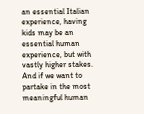an essential Italian experience, having kids may be an essential human experience, but with vastly higher stakes. And if we want to partake in the most meaningful human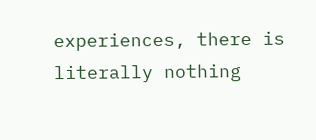experiences, there is literally nothing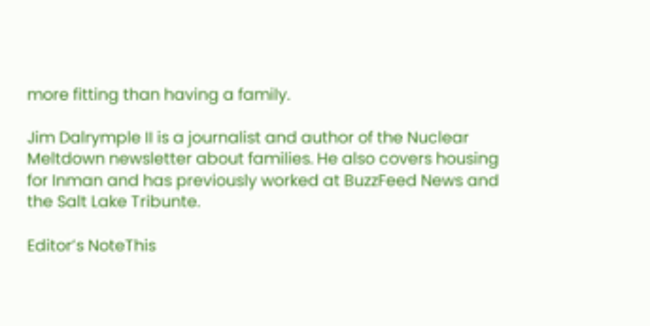more fitting than having a family.

Jim Dalrymple II is a journalist and author of the Nuclear Meltdown newsletter about families. He also covers housing for Inman and has previously worked at BuzzFeed News and the Salt Lake Tribunte.

Editor’s NoteThis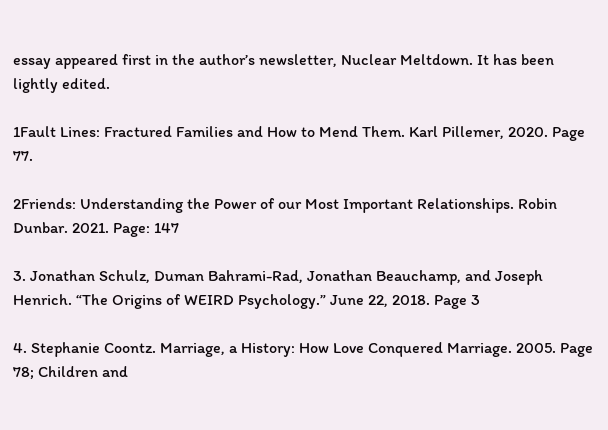essay appeared first in the author’s newsletter, Nuclear Meltdown. It has been lightly edited.

1Fault Lines: Fractured Families and How to Mend Them. Karl Pillemer, 2020. Page 77.

2Friends: Understanding the Power of our Most Important Relationships. Robin Dunbar. 2021. Page: 147

3. Jonathan Schulz, Duman Bahrami-Rad, Jonathan Beauchamp, and Joseph Henrich. “The Origins of WEIRD Psychology.” June 22, 2018. Page 3

4. Stephanie Coontz. Marriage, a History: How Love Conquered Marriage. 2005. Page 78; Children and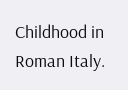Childhood in Roman Italy.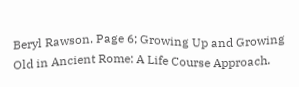Beryl Rawson. Page 6; Growing Up and Growing Old in Ancient Rome: A Life Course Approach.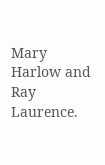Mary Harlow and Ray Laurence.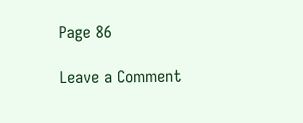Page 86

Leave a Comment